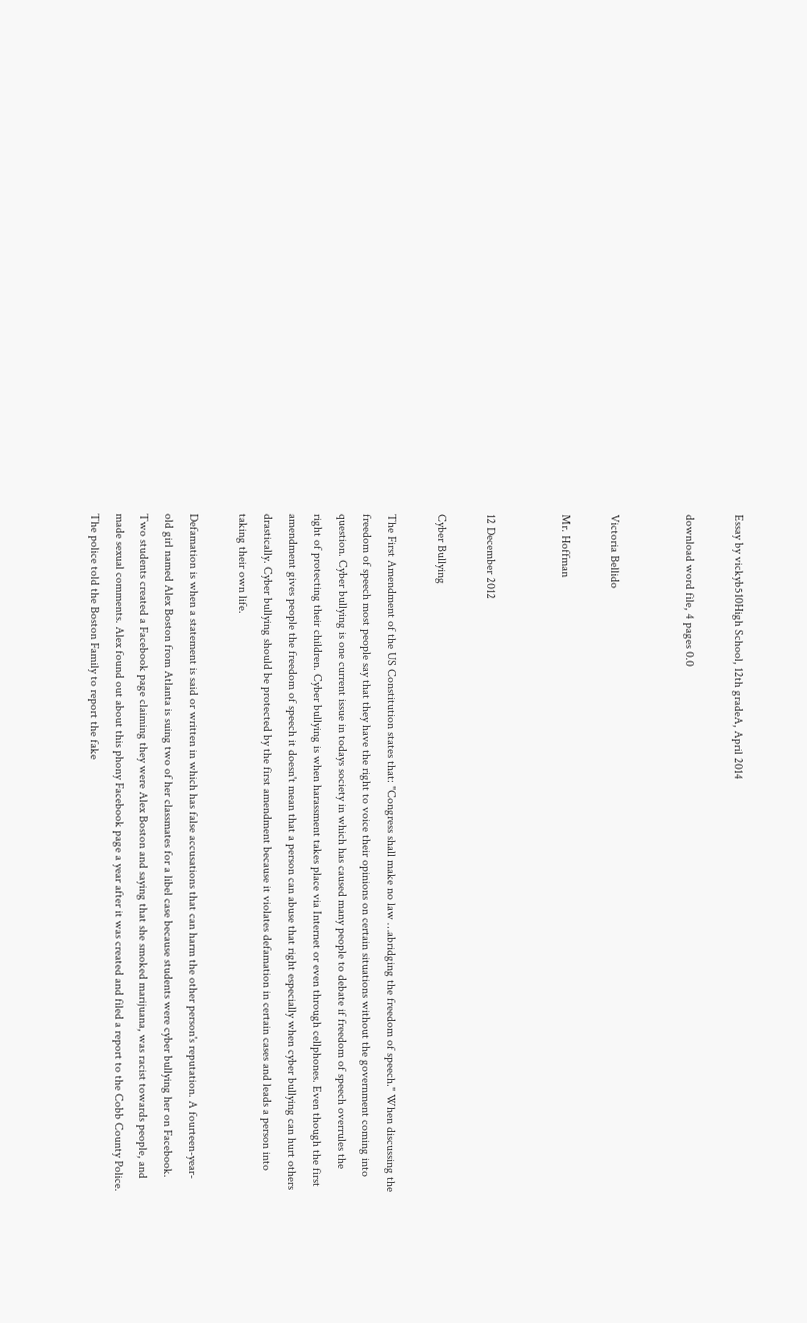Essay by vickyb510High School, 12th gradeA, April 2014

download word file, 4 pages 0.0


Victoria Bellido

Mr. Hoffman


12 December 2012

Cyber Bullying

The First Amendment of the US Constitution states that: "Congress shall make no law …abridging the freedom of speech." When discussing the freedom of speech most people say that they have the right to voice their opinions on certain situations without the government coming into question. Cyber bullying is one current issue in todays society in which has caused many people to debate if freedom of speech overrules the right of protecting their children. Cyber bullying is when harassment takes place via Internet or even through cellphones. Even though the first amendment gives people the freedom of speech it doesn't mean that a person can abuse that right especially when cyber bullying can hurt others drastically. Cyber bullying should be protected by the first amendment because it violates defamation in certain cases and leads a person into taking their own life.

Defamation is when a statement is said or written in which has false accusations that can harm the other person's reputation. A fourteen-year-old girl named Alex Boston from Atlanta is suing two of her classmates for a libel case because students were cyber bullying her on Facebook. Two students created a Facebook page claiming they were Alex Boston and saying that she smoked marijuana, was racist towards people, and made sexual comments. Alex found out about this phony Facebook page a year after it was created and filed a report to the Cobb County Police. The police told the Boston Family to report the fake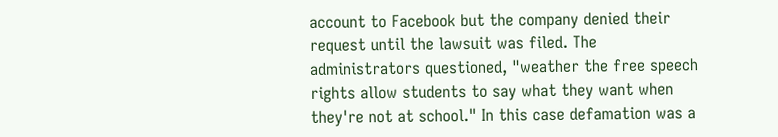account to Facebook but the company denied their request until the lawsuit was filed. The administrators questioned, "weather the free speech rights allow students to say what they want when they're not at school." In this case defamation was a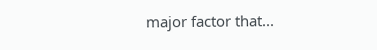major factor that...